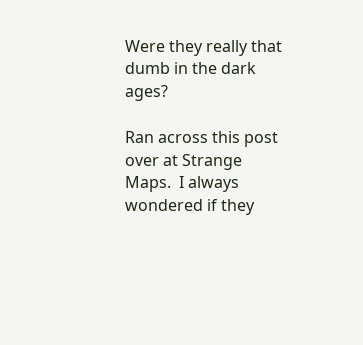Were they really that dumb in the dark ages?

Ran across this post over at Strange Maps.  I always wondered if they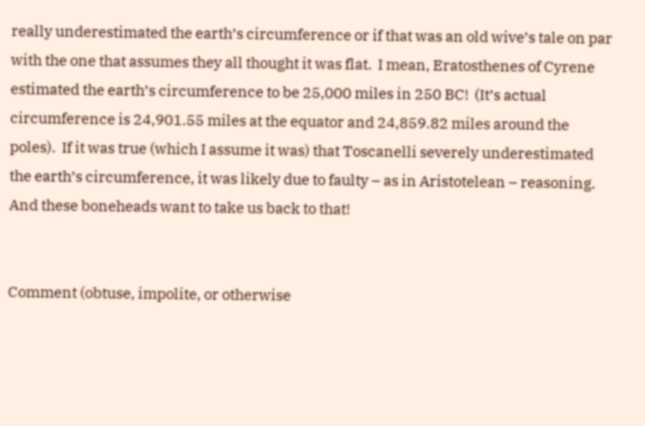really underestimated the earth’s circumference or if that was an old wive’s tale on par with the one that assumes they all thought it was flat.  I mean, Eratosthenes of Cyrene estimated the earth’s circumference to be 25,000 miles in 250 BC!  (It’s actual circumference is 24,901.55 miles at the equator and 24,859.82 miles around the poles).  If it was true (which I assume it was) that Toscanelli severely underestimated the earth’s circumference, it was likely due to faulty – as in Aristotelean – reasoning.  And these boneheads want to take us back to that!


Comment (obtuse, impolite, or otherwise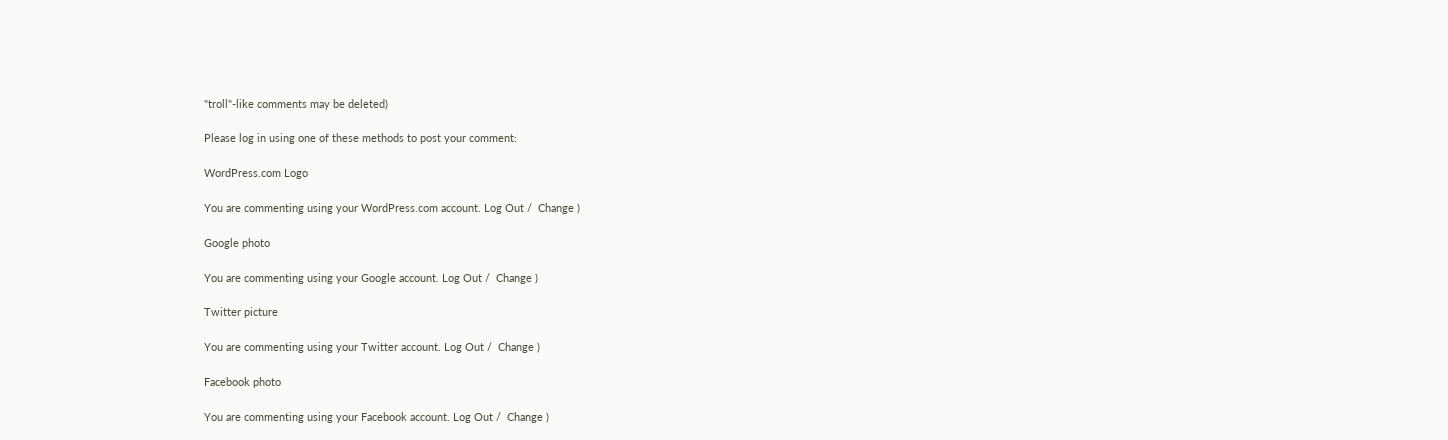"troll"-like comments may be deleted)

Please log in using one of these methods to post your comment:

WordPress.com Logo

You are commenting using your WordPress.com account. Log Out /  Change )

Google photo

You are commenting using your Google account. Log Out /  Change )

Twitter picture

You are commenting using your Twitter account. Log Out /  Change )

Facebook photo

You are commenting using your Facebook account. Log Out /  Change )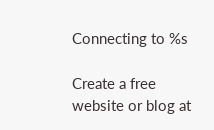Connecting to %s

Create a free website or blog at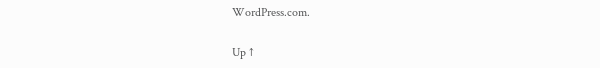WordPress.com.

Up ↑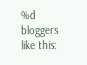%d bloggers like this: